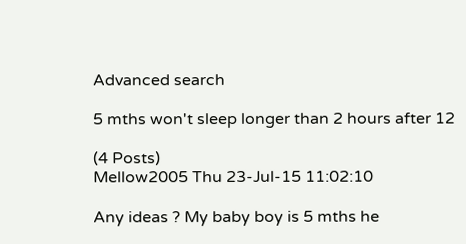Advanced search

5 mths won't sleep longer than 2 hours after 12

(4 Posts)
Mellow2005 Thu 23-Jul-15 11:02:10

Any ideas ? My baby boy is 5 mths he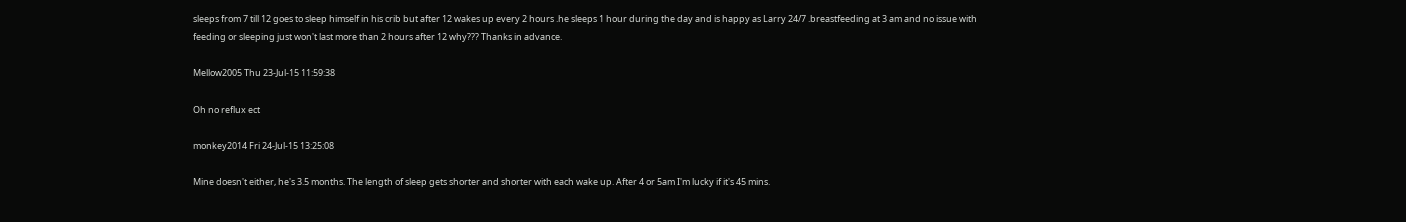sleeps from 7 till 12 goes to sleep himself in his crib but after 12 wakes up every 2 hours .he sleeps 1 hour during the day and is happy as Larry 24/7 .breastfeeding at 3 am and no issue with feeding or sleeping just won't last more than 2 hours after 12 why??? Thanks in advance.

Mellow2005 Thu 23-Jul-15 11:59:38

Oh no reflux ect

monkey2014 Fri 24-Jul-15 13:25:08

Mine doesn't either, he's 3.5 months. The length of sleep gets shorter and shorter with each wake up. After 4 or 5am I'm lucky if it's 45 mins.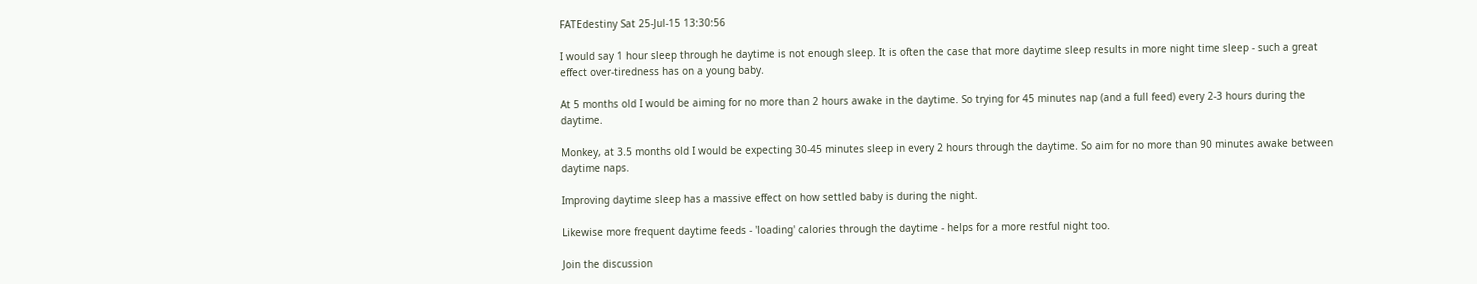FATEdestiny Sat 25-Jul-15 13:30:56

I would say 1 hour sleep through he daytime is not enough sleep. It is often the case that more daytime sleep results in more night time sleep - such a great effect over-tiredness has on a young baby.

At 5 months old I would be aiming for no more than 2 hours awake in the daytime. So trying for 45 minutes nap (and a full feed) every 2-3 hours during the daytime.

Monkey, at 3.5 months old I would be expecting 30-45 minutes sleep in every 2 hours through the daytime. So aim for no more than 90 minutes awake between daytime naps.

Improving daytime sleep has a massive effect on how settled baby is during the night.

Likewise more frequent daytime feeds - 'loading' calories through the daytime - helps for a more restful night too.

Join the discussion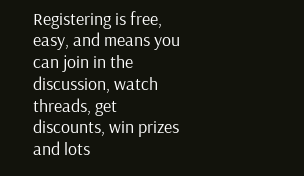Registering is free, easy, and means you can join in the discussion, watch threads, get discounts, win prizes and lots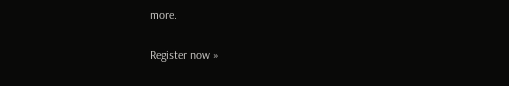more.

Register now »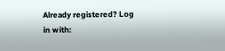Already registered? Log in with: